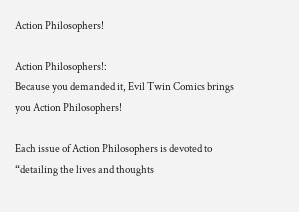Action Philosophers!

Action Philosophers!:
Because you demanded it, Evil Twin Comics brings you Action Philosophers!

Each issue of Action Philosophers is devoted to “detailing the lives and thoughts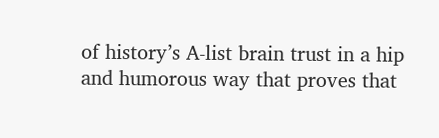of history’s A-list brain trust in a hip and humorous way that proves that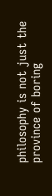philosophy is not just the province of boring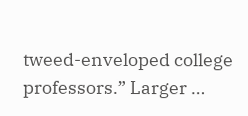tweed-enveloped college professors.” Larger …